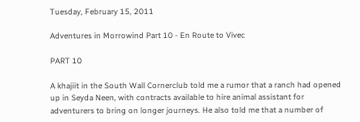Tuesday, February 15, 2011

Adventures in Morrowind Part 10 - En Route to Vivec

PART 10

A khajiit in the South Wall Cornerclub told me a rumor that a ranch had opened up in Seyda Neen, with contracts available to hire animal assistant for adventurers to bring on longer journeys. He also told me that a number of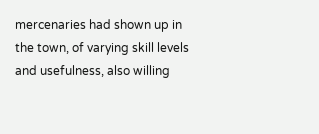mercenaries had shown up in the town, of varying skill levels and usefulness, also willing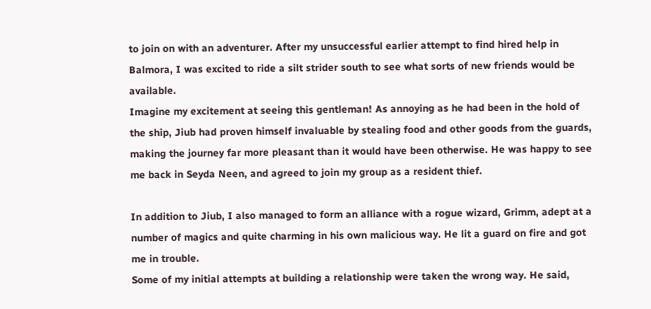to join on with an adventurer. After my unsuccessful earlier attempt to find hired help in Balmora, I was excited to ride a silt strider south to see what sorts of new friends would be available.
Imagine my excitement at seeing this gentleman! As annoying as he had been in the hold of the ship, Jiub had proven himself invaluable by stealing food and other goods from the guards, making the journey far more pleasant than it would have been otherwise. He was happy to see me back in Seyda Neen, and agreed to join my group as a resident thief.

In addition to Jiub, I also managed to form an alliance with a rogue wizard, Grimm, adept at a number of magics and quite charming in his own malicious way. He lit a guard on fire and got me in trouble.
Some of my initial attempts at building a relationship were taken the wrong way. He said,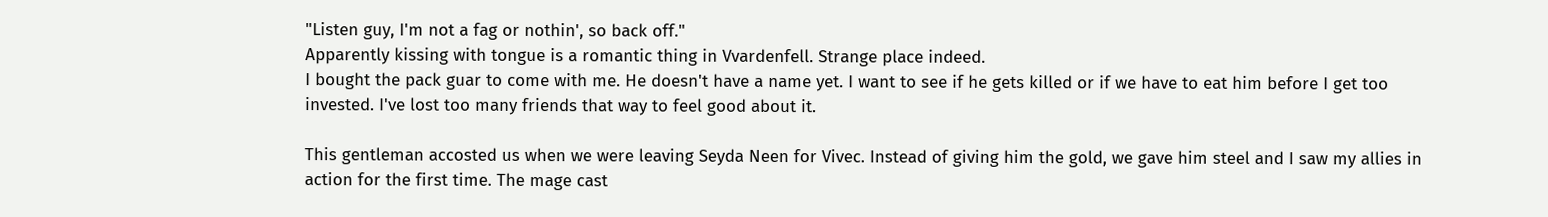"Listen guy, I'm not a fag or nothin', so back off."
Apparently kissing with tongue is a romantic thing in Vvardenfell. Strange place indeed.
I bought the pack guar to come with me. He doesn't have a name yet. I want to see if he gets killed or if we have to eat him before I get too invested. I've lost too many friends that way to feel good about it.

This gentleman accosted us when we were leaving Seyda Neen for Vivec. Instead of giving him the gold, we gave him steel and I saw my allies in action for the first time. The mage cast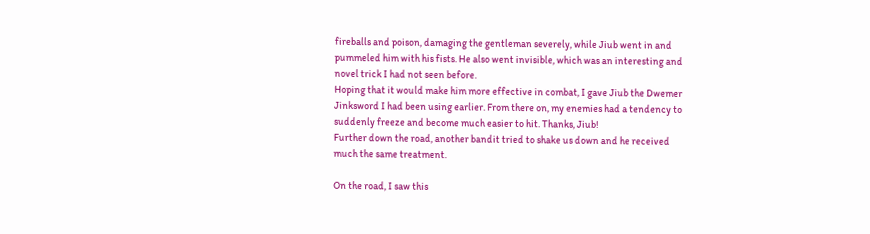fireballs and poison, damaging the gentleman severely, while Jiub went in and pummeled him with his fists. He also went invisible, which was an interesting and novel trick I had not seen before.
Hoping that it would make him more effective in combat, I gave Jiub the Dwemer Jinksword I had been using earlier. From there on, my enemies had a tendency to suddenly freeze and become much easier to hit. Thanks, Jiub!
Further down the road, another bandit tried to shake us down and he received much the same treatment.

On the road, I saw this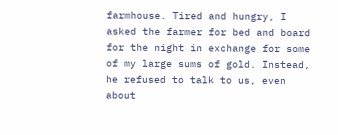farmhouse. Tired and hungry, I asked the farmer for bed and board for the night in exchange for some of my large sums of gold. Instead, he refused to talk to us, even about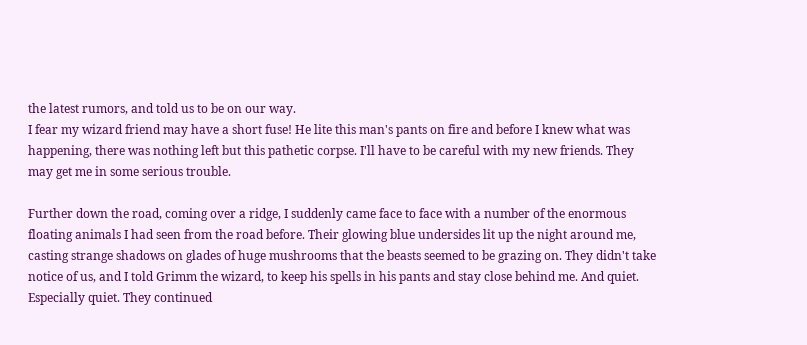the latest rumors, and told us to be on our way.
I fear my wizard friend may have a short fuse! He lite this man's pants on fire and before I knew what was happening, there was nothing left but this pathetic corpse. I'll have to be careful with my new friends. They may get me in some serious trouble.

Further down the road, coming over a ridge, I suddenly came face to face with a number of the enormous floating animals I had seen from the road before. Their glowing blue undersides lit up the night around me, casting strange shadows on glades of huge mushrooms that the beasts seemed to be grazing on. They didn't take notice of us, and I told Grimm the wizard, to keep his spells in his pants and stay close behind me. And quiet. Especially quiet. They continued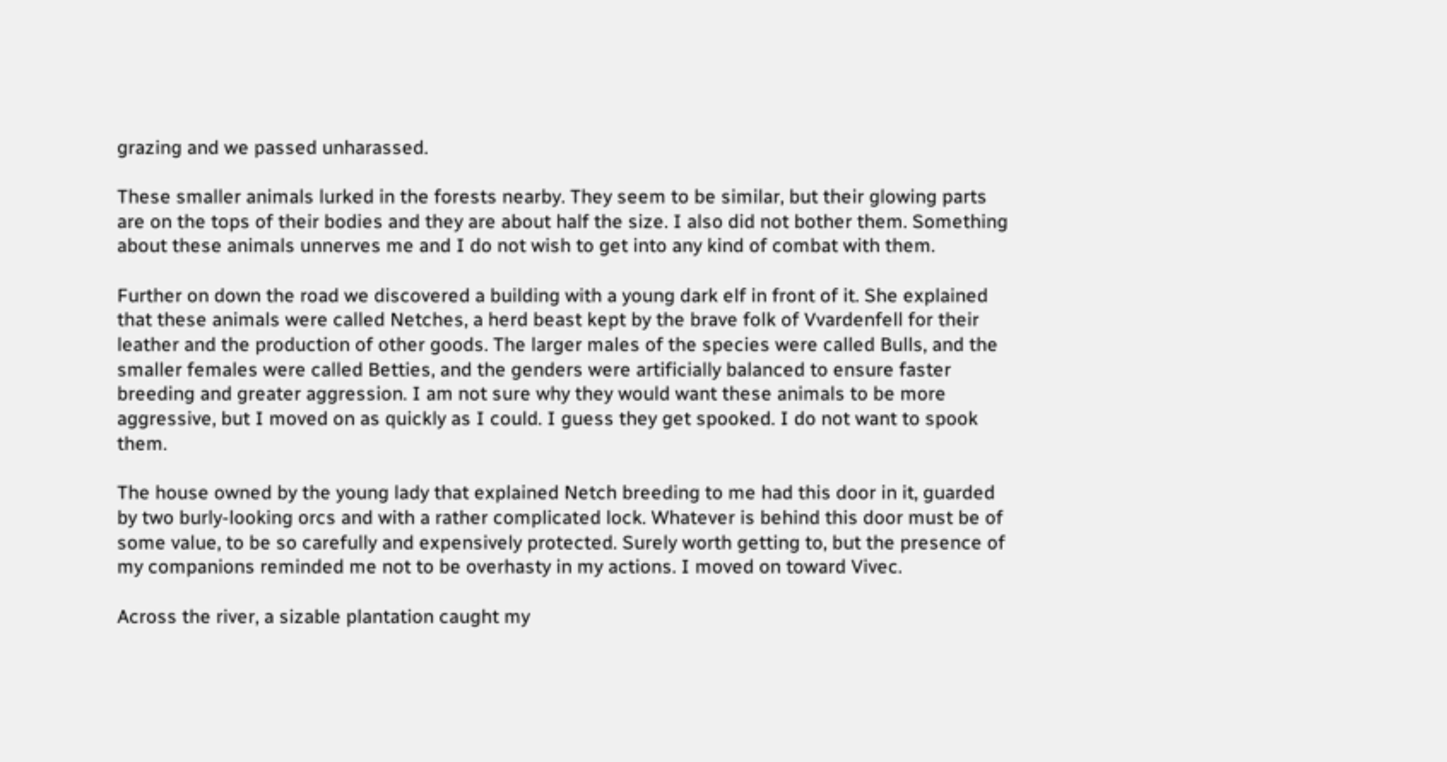grazing and we passed unharassed.

These smaller animals lurked in the forests nearby. They seem to be similar, but their glowing parts are on the tops of their bodies and they are about half the size. I also did not bother them. Something about these animals unnerves me and I do not wish to get into any kind of combat with them.

Further on down the road we discovered a building with a young dark elf in front of it. She explained that these animals were called Netches, a herd beast kept by the brave folk of Vvardenfell for their leather and the production of other goods. The larger males of the species were called Bulls, and the smaller females were called Betties, and the genders were artificially balanced to ensure faster breeding and greater aggression. I am not sure why they would want these animals to be more aggressive, but I moved on as quickly as I could. I guess they get spooked. I do not want to spook them.

The house owned by the young lady that explained Netch breeding to me had this door in it, guarded by two burly-looking orcs and with a rather complicated lock. Whatever is behind this door must be of some value, to be so carefully and expensively protected. Surely worth getting to, but the presence of my companions reminded me not to be overhasty in my actions. I moved on toward Vivec.

Across the river, a sizable plantation caught my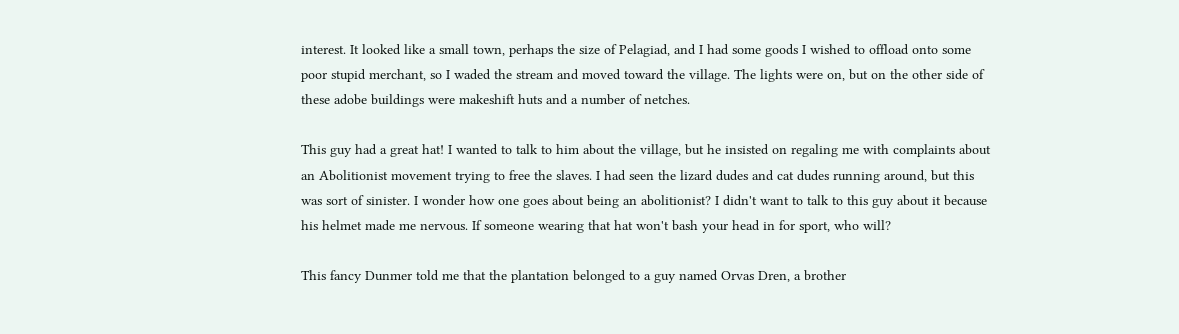interest. It looked like a small town, perhaps the size of Pelagiad, and I had some goods I wished to offload onto some poor stupid merchant, so I waded the stream and moved toward the village. The lights were on, but on the other side of these adobe buildings were makeshift huts and a number of netches.

This guy had a great hat! I wanted to talk to him about the village, but he insisted on regaling me with complaints about an Abolitionist movement trying to free the slaves. I had seen the lizard dudes and cat dudes running around, but this was sort of sinister. I wonder how one goes about being an abolitionist? I didn't want to talk to this guy about it because his helmet made me nervous. If someone wearing that hat won't bash your head in for sport, who will?

This fancy Dunmer told me that the plantation belonged to a guy named Orvas Dren, a brother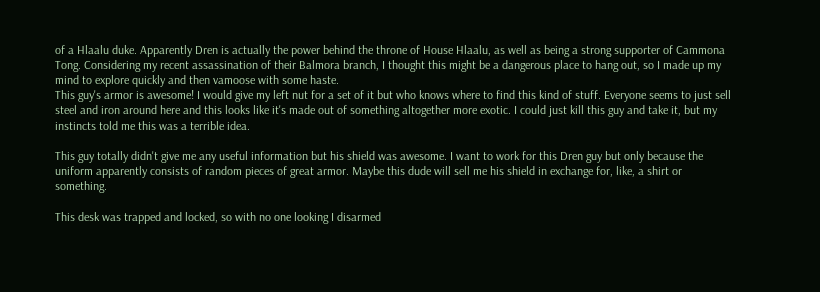of a Hlaalu duke. Apparently Dren is actually the power behind the throne of House Hlaalu, as well as being a strong supporter of Cammona Tong. Considering my recent assassination of their Balmora branch, I thought this might be a dangerous place to hang out, so I made up my mind to explore quickly and then vamoose with some haste.
This guy's armor is awesome! I would give my left nut for a set of it but who knows where to find this kind of stuff. Everyone seems to just sell steel and iron around here and this looks like it's made out of something altogether more exotic. I could just kill this guy and take it, but my instincts told me this was a terrible idea.

This guy totally didn't give me any useful information but his shield was awesome. I want to work for this Dren guy but only because the uniform apparently consists of random pieces of great armor. Maybe this dude will sell me his shield in exchange for, like, a shirt or something.

This desk was trapped and locked, so with no one looking I disarmed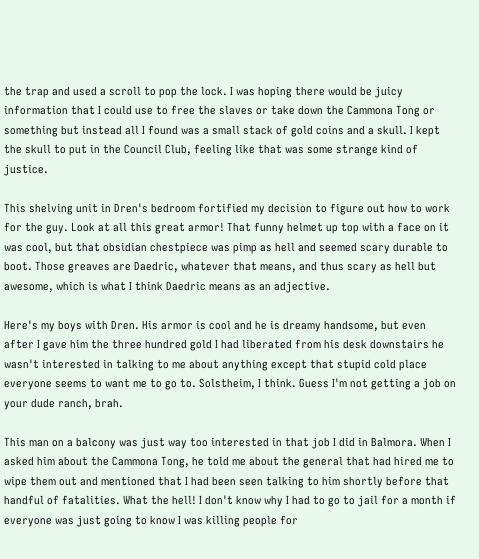the trap and used a scroll to pop the lock. I was hoping there would be juicy information that I could use to free the slaves or take down the Cammona Tong or something but instead all I found was a small stack of gold coins and a skull. I kept the skull to put in the Council Club, feeling like that was some strange kind of justice.

This shelving unit in Dren's bedroom fortified my decision to figure out how to work for the guy. Look at all this great armor! That funny helmet up top with a face on it was cool, but that obsidian chestpiece was pimp as hell and seemed scary durable to boot. Those greaves are Daedric, whatever that means, and thus scary as hell but awesome, which is what I think Daedric means as an adjective.

Here's my boys with Dren. His armor is cool and he is dreamy handsome, but even after I gave him the three hundred gold I had liberated from his desk downstairs he wasn't interested in talking to me about anything except that stupid cold place everyone seems to want me to go to. Solstheim, I think. Guess I'm not getting a job on your dude ranch, brah.

This man on a balcony was just way too interested in that job I did in Balmora. When I asked him about the Cammona Tong, he told me about the general that had hired me to wipe them out and mentioned that I had been seen talking to him shortly before that handful of fatalities. What the hell! I don't know why I had to go to jail for a month if everyone was just going to know I was killing people for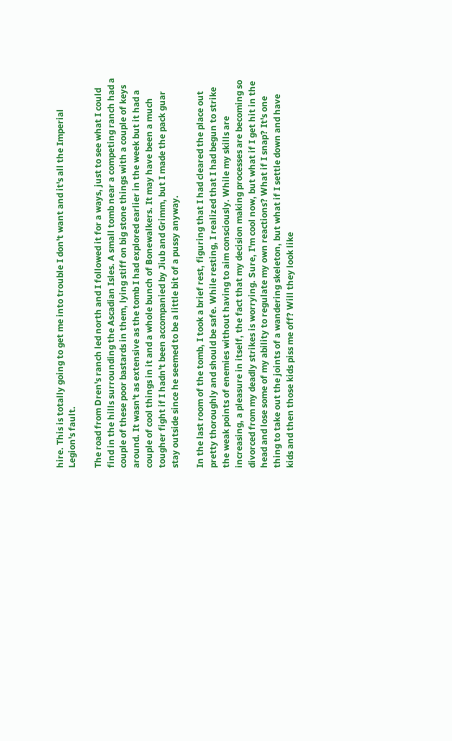hire. This is totally going to get me into trouble I don't want and it's all the Imperial Legion's fault.

The road from Dren's ranch led north and I followed it for a ways, just to see what I could find in the hills surrounding the Ascadian Isles. A small tomb near a competing ranch had a couple of these poor bastards in them, lying stiff on big stone things with a couple of keys around. It wasn't as extensive as the tomb I had explored earlier in the week but it had a couple of cool things in it and a whole bunch of Bonewalkers. It may have been a much tougher fight if I hadn't been accompanied by Jiub and Grimm, but I made the pack guar stay outside since he seemed to be a little bit of a pussy anyway.

In the last room of the tomb, I took a brief rest, figuring that I had cleared the place out pretty thoroughly and should be safe. While resting, I realized that I had begun to strike the weak points of enemies without having to aim consciously. While my skills are increasing, a pleasure in itself, the fact that my decision making processes are becoming so divorced from my deadly strikes is worrying. Sure, I'm cool now, but what if I get hit in the head and lose some of my ability to regulate my own reactions? What if I snap? It's one thing to take out the joints of a wandering skeleton, but what if I settle down and have kids and then those kids piss me off? Will they look like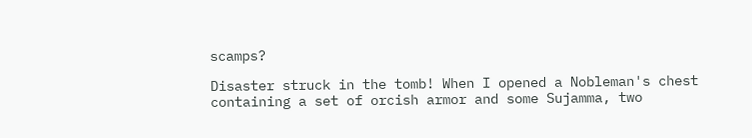scamps?

Disaster struck in the tomb! When I opened a Nobleman's chest containing a set of orcish armor and some Sujamma, two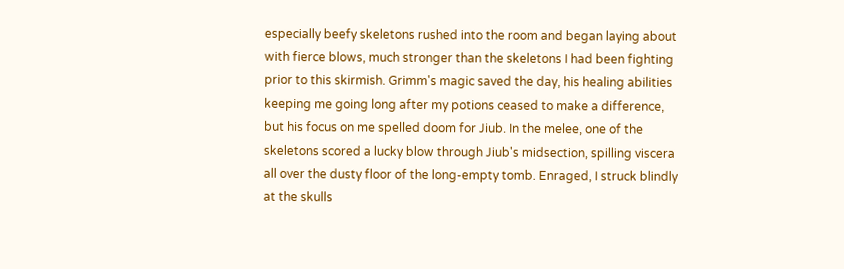especially beefy skeletons rushed into the room and began laying about with fierce blows, much stronger than the skeletons I had been fighting prior to this skirmish. Grimm's magic saved the day, his healing abilities keeping me going long after my potions ceased to make a difference, but his focus on me spelled doom for Jiub. In the melee, one of the skeletons scored a lucky blow through Jiub's midsection, spilling viscera all over the dusty floor of the long-empty tomb. Enraged, I struck blindly at the skulls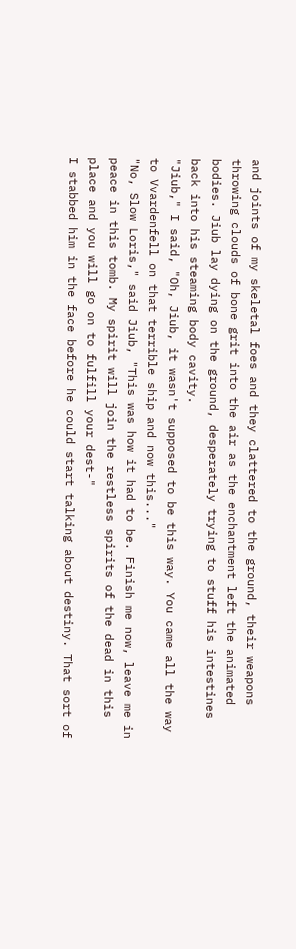and joints of my skeletal foes and they clattered to the ground, their weapons throwing clouds of bone grit into the air as the enchantment left the animated bodies. Jiub lay dying on the ground, desperately trying to stuff his intestines back into his steaming body cavity.
"Jiub," I said, "Oh, Jiub, it wasn't supposed to be this way. You came all the way to Vvardenfell on that terrible ship and now this..."
"No, Slow Loris," said Jiub, "This was how it had to be. Finish me now, leave me in peace in this tomb. My spirit will join the restless spirits of the dead in this place and you will go on to fulfill your dest-"
I stabbed him in the face before he could start talking about destiny. That sort of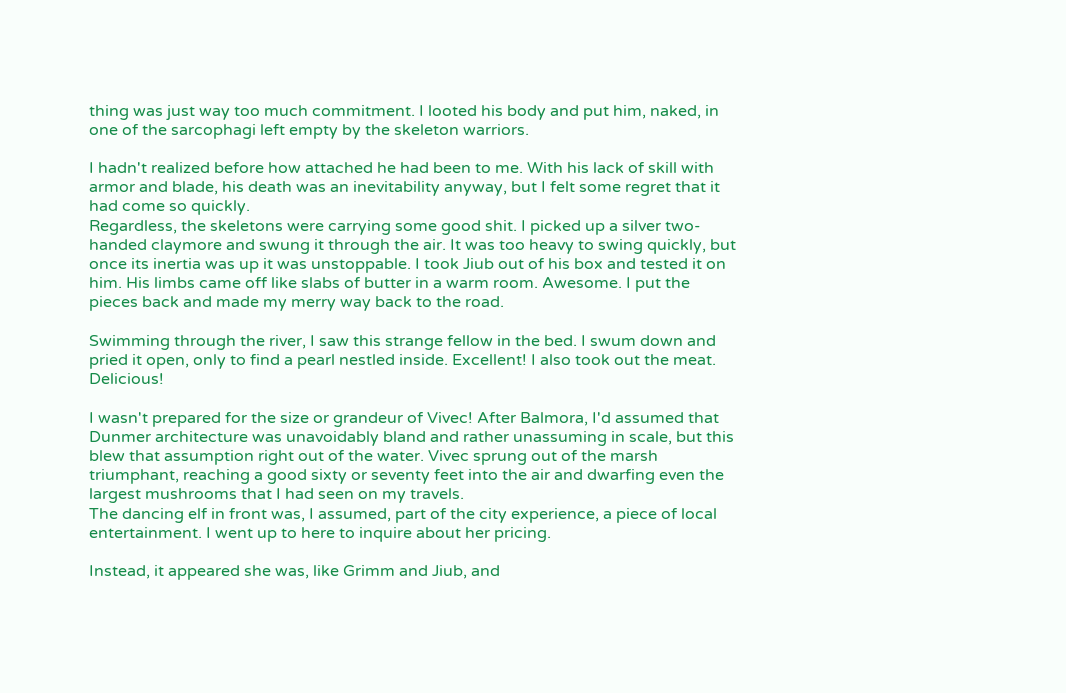thing was just way too much commitment. I looted his body and put him, naked, in one of the sarcophagi left empty by the skeleton warriors.

I hadn't realized before how attached he had been to me. With his lack of skill with armor and blade, his death was an inevitability anyway, but I felt some regret that it had come so quickly.
Regardless, the skeletons were carrying some good shit. I picked up a silver two-handed claymore and swung it through the air. It was too heavy to swing quickly, but once its inertia was up it was unstoppable. I took Jiub out of his box and tested it on him. His limbs came off like slabs of butter in a warm room. Awesome. I put the pieces back and made my merry way back to the road.

Swimming through the river, I saw this strange fellow in the bed. I swum down and pried it open, only to find a pearl nestled inside. Excellent! I also took out the meat. Delicious!

I wasn't prepared for the size or grandeur of Vivec! After Balmora, I'd assumed that Dunmer architecture was unavoidably bland and rather unassuming in scale, but this blew that assumption right out of the water. Vivec sprung out of the marsh triumphant, reaching a good sixty or seventy feet into the air and dwarfing even the largest mushrooms that I had seen on my travels.
The dancing elf in front was, I assumed, part of the city experience, a piece of local entertainment. I went up to here to inquire about her pricing.

Instead, it appeared she was, like Grimm and Jiub, and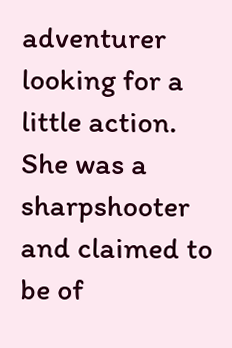adventurer looking for a little action. She was a sharpshooter and claimed to be of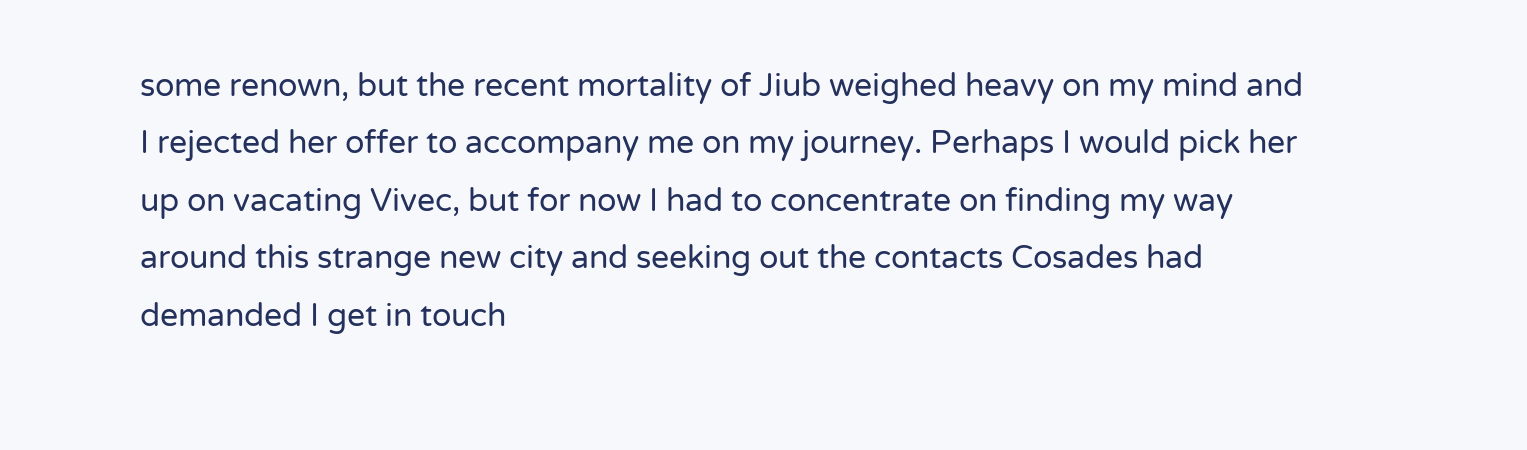some renown, but the recent mortality of Jiub weighed heavy on my mind and I rejected her offer to accompany me on my journey. Perhaps I would pick her up on vacating Vivec, but for now I had to concentrate on finding my way around this strange new city and seeking out the contacts Cosades had demanded I get in touch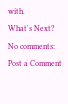with.

What's Next?

No comments:

Post a Comment